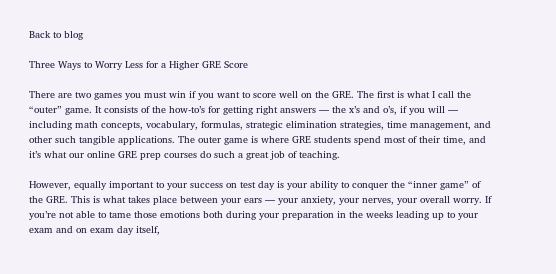Back to blog

Three Ways to Worry Less for a Higher GRE Score

There are two games you must win if you want to score well on the GRE. The first is what I call the “outer” game. It consists of the how-to’s for getting right answers — the x’s and o’s, if you will — including math concepts, vocabulary, formulas, strategic elimination strategies, time management, and other such tangible applications. The outer game is where GRE students spend most of their time, and it’s what our online GRE prep courses do such a great job of teaching.

However, equally important to your success on test day is your ability to conquer the “inner game” of the GRE. This is what takes place between your ears — your anxiety, your nerves, your overall worry. If you’re not able to tame those emotions both during your preparation in the weeks leading up to your exam and on exam day itself,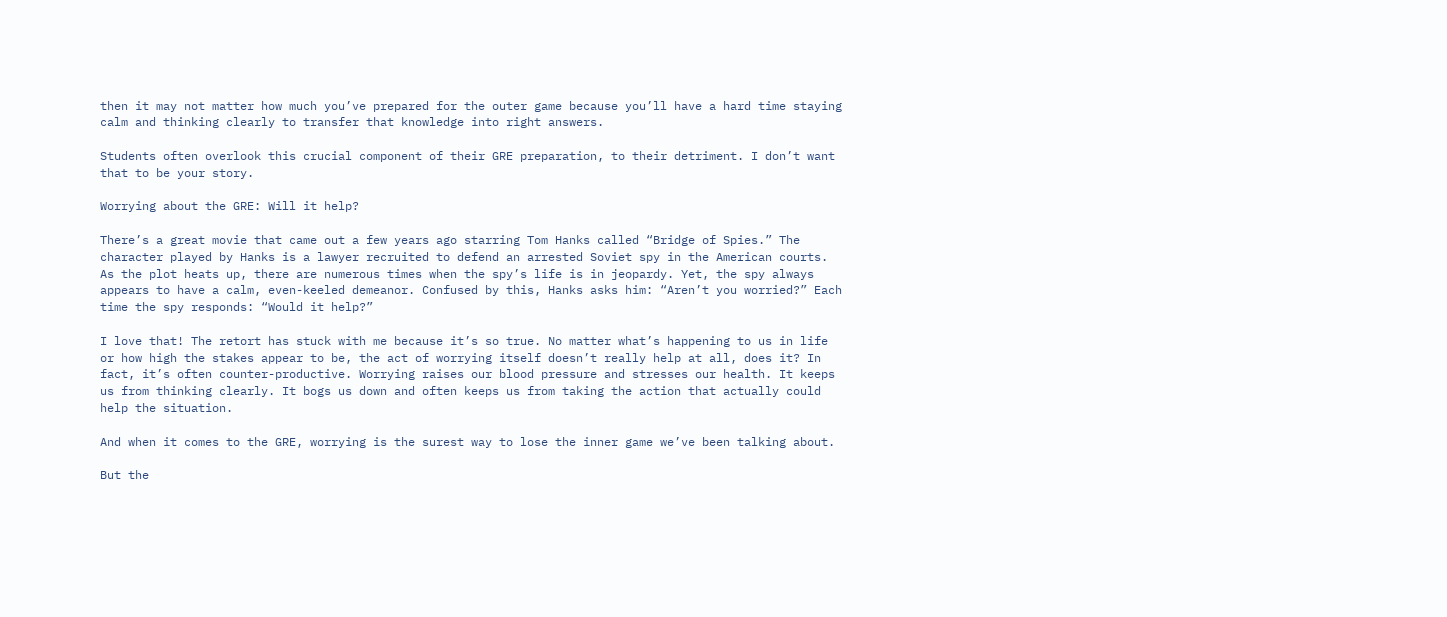then it may not matter how much you’ve prepared for the outer game because you’ll have a hard time staying calm and thinking clearly to transfer that knowledge into right answers.

Students often overlook this crucial component of their GRE preparation, to their detriment. I don’t want that to be your story.

Worrying about the GRE: Will it help?

There’s a great movie that came out a few years ago starring Tom Hanks called “Bridge of Spies.” The character played by Hanks is a lawyer recruited to defend an arrested Soviet spy in the American courts. As the plot heats up, there are numerous times when the spy’s life is in jeopardy. Yet, the spy always appears to have a calm, even-keeled demeanor. Confused by this, Hanks asks him: “Aren’t you worried?” Each time the spy responds: “Would it help?”

I love that! The retort has stuck with me because it’s so true. No matter what’s happening to us in life or how high the stakes appear to be, the act of worrying itself doesn’t really help at all, does it? In fact, it’s often counter-productive. Worrying raises our blood pressure and stresses our health. It keeps us from thinking clearly. It bogs us down and often keeps us from taking the action that actually could help the situation.

And when it comes to the GRE, worrying is the surest way to lose the inner game we’ve been talking about.

But the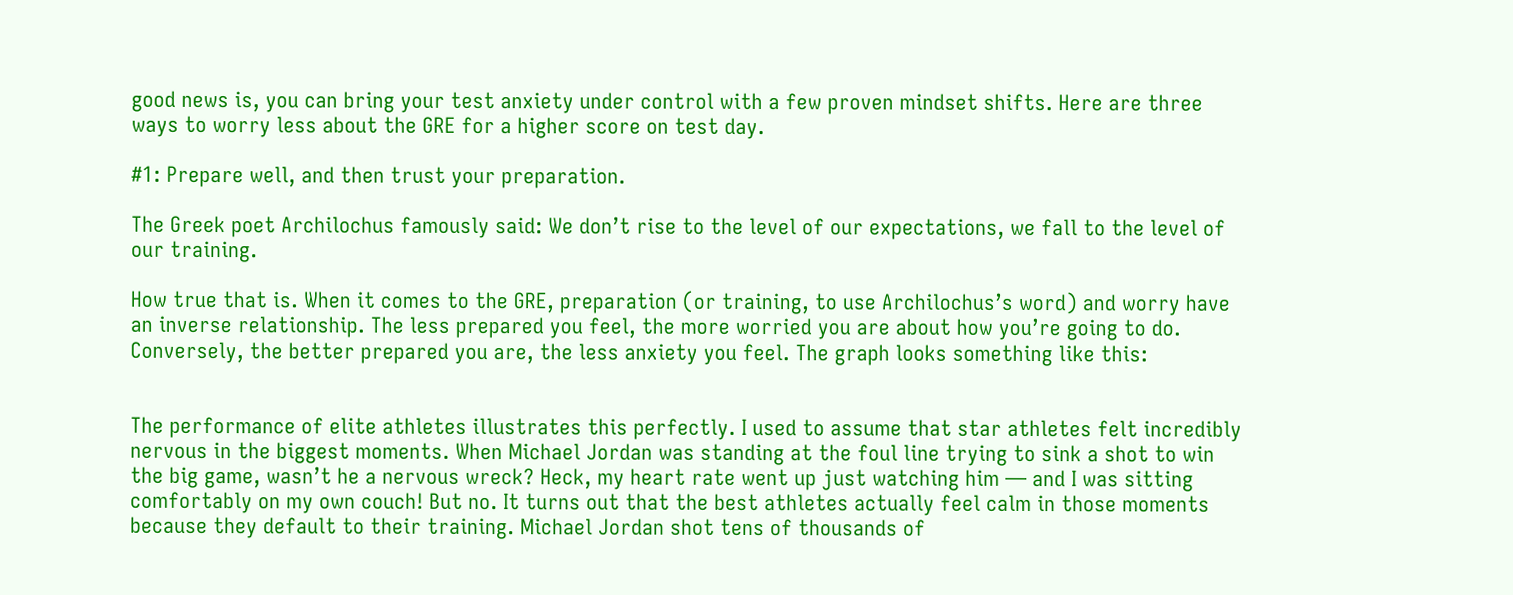good news is, you can bring your test anxiety under control with a few proven mindset shifts. Here are three ways to worry less about the GRE for a higher score on test day.

#1: Prepare well, and then trust your preparation.

The Greek poet Archilochus famously said: We don’t rise to the level of our expectations, we fall to the level of our training.

How true that is. When it comes to the GRE, preparation (or training, to use Archilochus’s word) and worry have an inverse relationship. The less prepared you feel, the more worried you are about how you’re going to do. Conversely, the better prepared you are, the less anxiety you feel. The graph looks something like this:


The performance of elite athletes illustrates this perfectly. I used to assume that star athletes felt incredibly nervous in the biggest moments. When Michael Jordan was standing at the foul line trying to sink a shot to win the big game, wasn’t he a nervous wreck? Heck, my heart rate went up just watching him — and I was sitting comfortably on my own couch! But no. It turns out that the best athletes actually feel calm in those moments because they default to their training. Michael Jordan shot tens of thousands of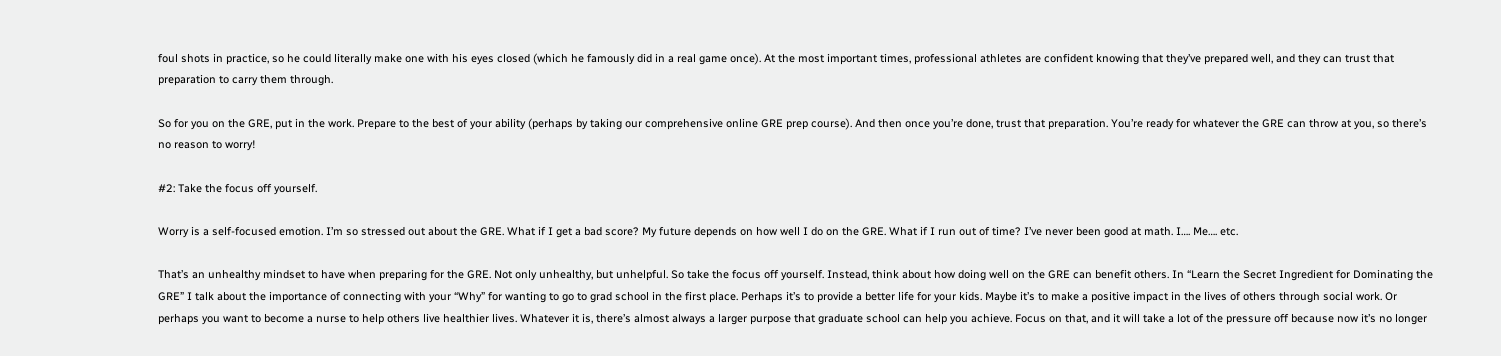foul shots in practice, so he could literally make one with his eyes closed (which he famously did in a real game once). At the most important times, professional athletes are confident knowing that they’ve prepared well, and they can trust that preparation to carry them through.

So for you on the GRE, put in the work. Prepare to the best of your ability (perhaps by taking our comprehensive online GRE prep course). And then once you’re done, trust that preparation. You’re ready for whatever the GRE can throw at you, so there’s no reason to worry!

#2: Take the focus off yourself.

Worry is a self-focused emotion. I’m so stressed out about the GRE. What if I get a bad score? My future depends on how well I do on the GRE. What if I run out of time? I’ve never been good at math. I…. Me…. etc.

That’s an unhealthy mindset to have when preparing for the GRE. Not only unhealthy, but unhelpful. So take the focus off yourself. Instead, think about how doing well on the GRE can benefit others. In “Learn the Secret Ingredient for Dominating the GRE” I talk about the importance of connecting with your “Why” for wanting to go to grad school in the first place. Perhaps it’s to provide a better life for your kids. Maybe it’s to make a positive impact in the lives of others through social work. Or perhaps you want to become a nurse to help others live healthier lives. Whatever it is, there’s almost always a larger purpose that graduate school can help you achieve. Focus on that, and it will take a lot of the pressure off because now it’s no longer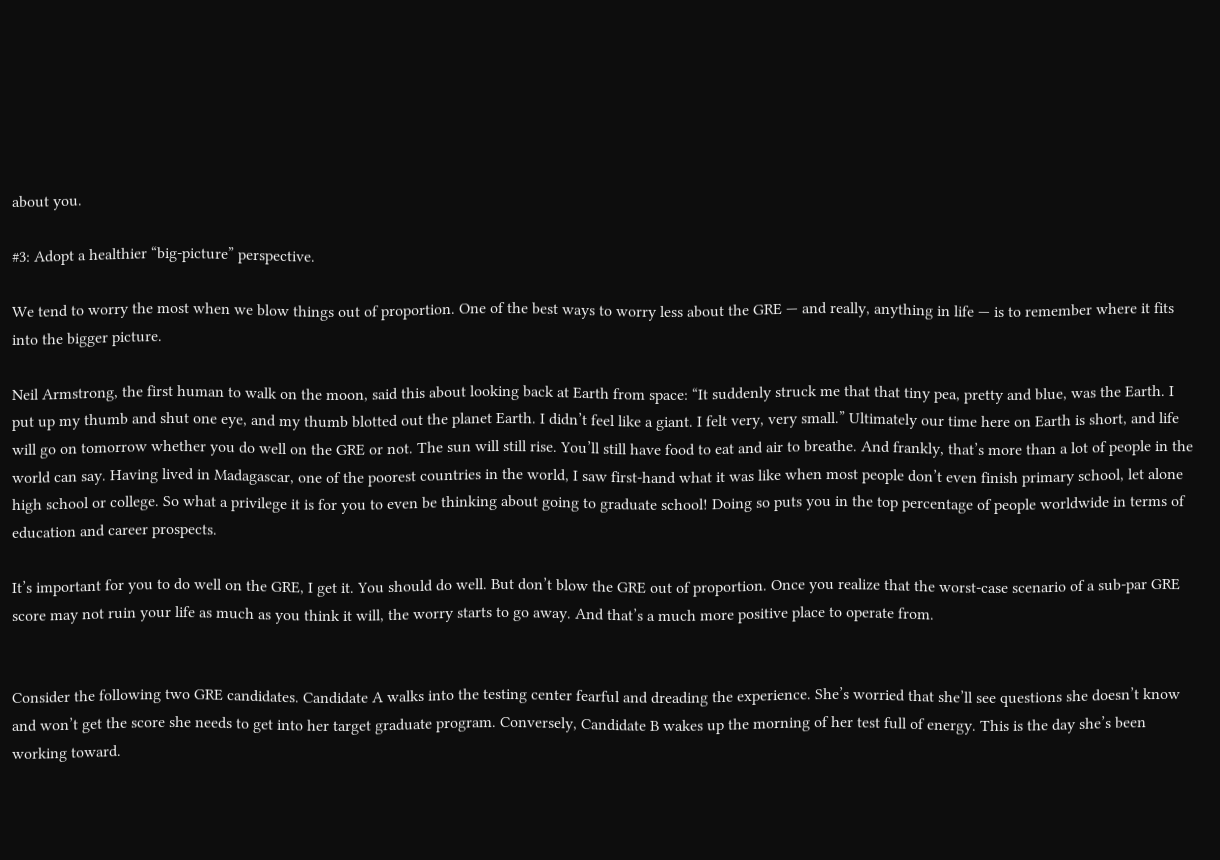about you.

#3: Adopt a healthier “big-picture” perspective.

We tend to worry the most when we blow things out of proportion. One of the best ways to worry less about the GRE — and really, anything in life — is to remember where it fits into the bigger picture.

Neil Armstrong, the first human to walk on the moon, said this about looking back at Earth from space: “It suddenly struck me that that tiny pea, pretty and blue, was the Earth. I put up my thumb and shut one eye, and my thumb blotted out the planet Earth. I didn’t feel like a giant. I felt very, very small.” Ultimately our time here on Earth is short, and life will go on tomorrow whether you do well on the GRE or not. The sun will still rise. You’ll still have food to eat and air to breathe. And frankly, that’s more than a lot of people in the world can say. Having lived in Madagascar, one of the poorest countries in the world, I saw first-hand what it was like when most people don’t even finish primary school, let alone high school or college. So what a privilege it is for you to even be thinking about going to graduate school! Doing so puts you in the top percentage of people worldwide in terms of education and career prospects.

It’s important for you to do well on the GRE, I get it. You should do well. But don’t blow the GRE out of proportion. Once you realize that the worst-case scenario of a sub-par GRE score may not ruin your life as much as you think it will, the worry starts to go away. And that’s a much more positive place to operate from.


Consider the following two GRE candidates. Candidate A walks into the testing center fearful and dreading the experience. She’s worried that she’ll see questions she doesn’t know and won’t get the score she needs to get into her target graduate program. Conversely, Candidate B wakes up the morning of her test full of energy. This is the day she’s been working toward.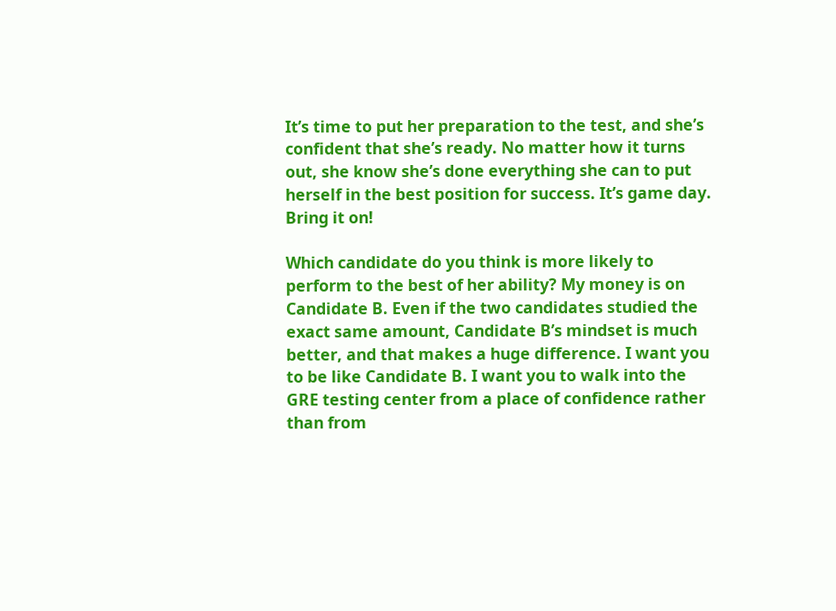It’s time to put her preparation to the test, and she’s confident that she’s ready. No matter how it turns out, she know she’s done everything she can to put herself in the best position for success. It’s game day. Bring it on!

Which candidate do you think is more likely to perform to the best of her ability? My money is on Candidate B. Even if the two candidates studied the exact same amount, Candidate B’s mindset is much better, and that makes a huge difference. I want you to be like Candidate B. I want you to walk into the GRE testing center from a place of confidence rather than from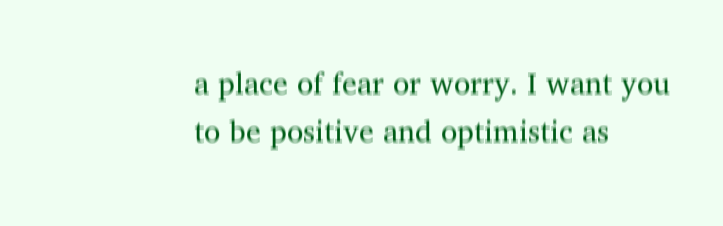a place of fear or worry. I want you to be positive and optimistic as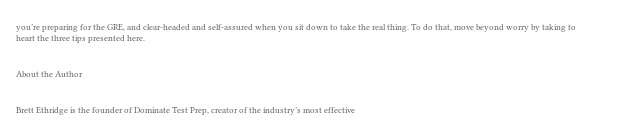you’re preparing for the GRE, and clear-headed and self-assured when you sit down to take the real thing. To do that, move beyond worry by taking to heart the three tips presented here.


About the Author


Brett Ethridge is the founder of Dominate Test Prep, creator of the industry’s most effective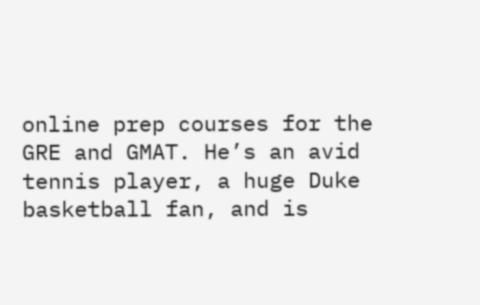online prep courses for the GRE and GMAT. He’s an avid tennis player, a huge Duke basketball fan, and is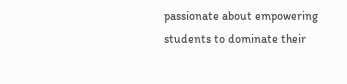passionate about empowering students to dominate their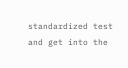standardized test and get into the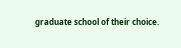graduate school of their choice.